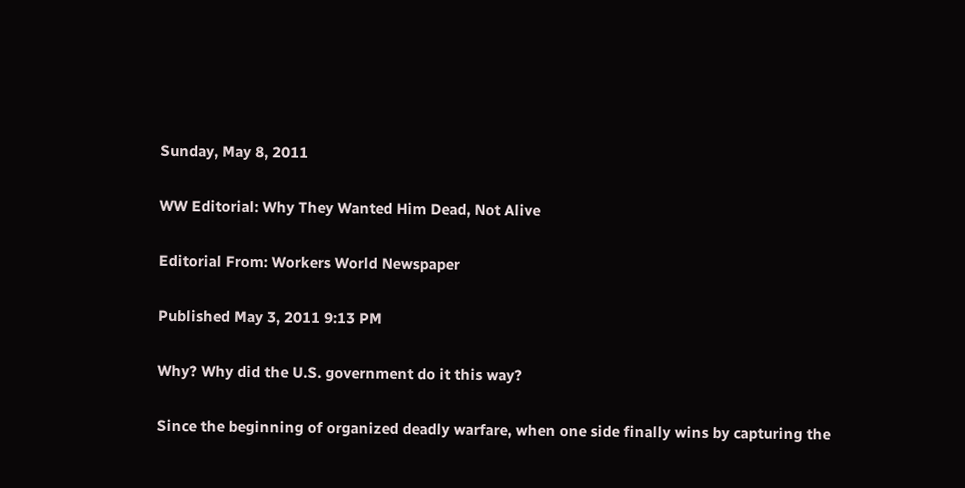Sunday, May 8, 2011

WW Editorial: Why They Wanted Him Dead, Not Alive

Editorial From: Workers World Newspaper

Published May 3, 2011 9:13 PM

Why? Why did the U.S. government do it this way?

Since the beginning of organized deadly warfare, when one side finally wins by capturing the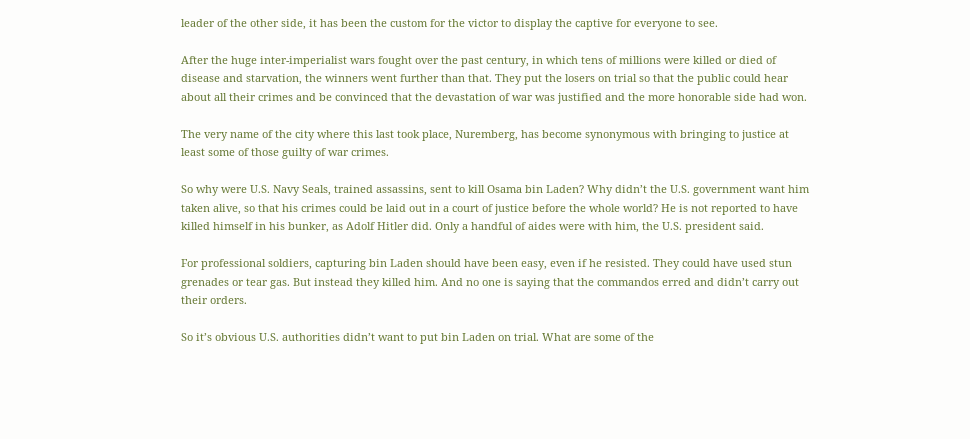leader of the other side, it has been the custom for the victor to display the captive for everyone to see.

After the huge inter-imperialist wars fought over the past century, in which tens of millions were killed or died of disease and starvation, the winners went further than that. They put the losers on trial so that the public could hear about all their crimes and be convinced that the devastation of war was justified and the more honorable side had won.

The very name of the city where this last took place, Nuremberg, has become synonymous with bringing to justice at least some of those guilty of war crimes.

So why were U.S. Navy Seals, trained assassins, sent to kill Osama bin Laden? Why didn’t the U.S. government want him taken alive, so that his crimes could be laid out in a court of justice before the whole world? He is not reported to have killed himself in his bunker, as Adolf Hitler did. Only a handful of aides were with him, the U.S. president said.

For professional soldiers, capturing bin Laden should have been easy, even if he resisted. They could have used stun grenades or tear gas. But instead they killed him. And no one is saying that the commandos erred and didn’t carry out their orders.

So it’s obvious U.S. authorities didn’t want to put bin Laden on trial. What are some of the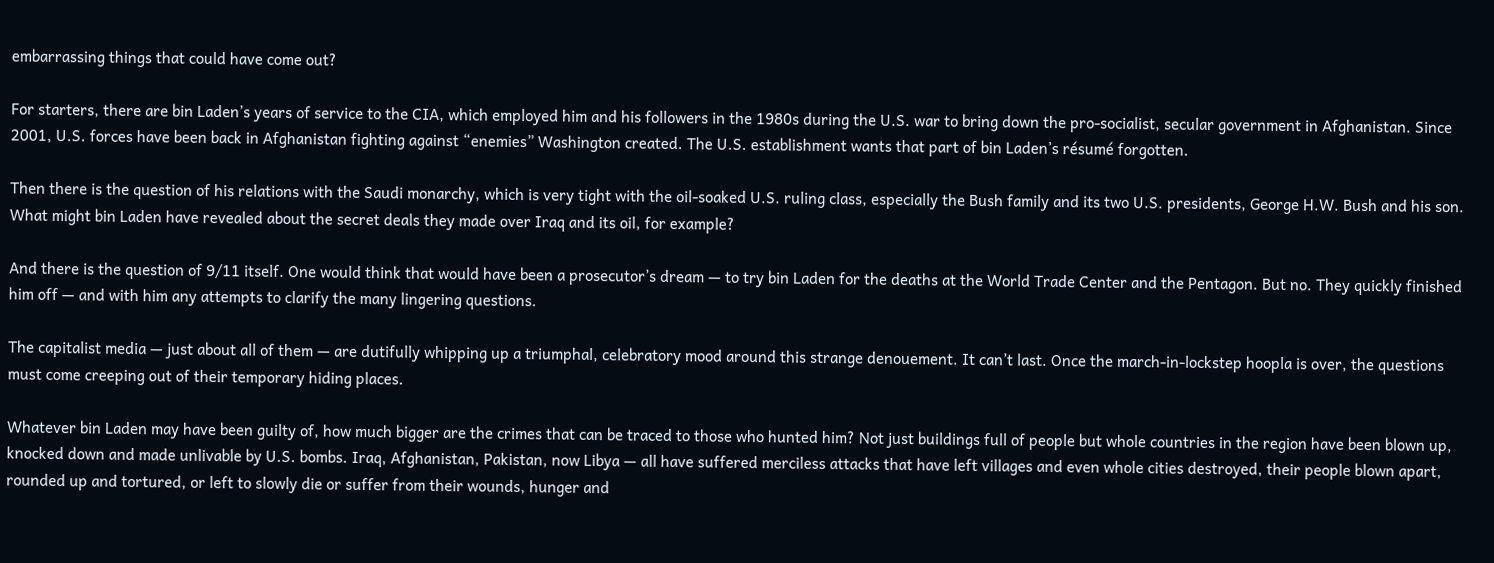embarrassing things that could have come out?

For starters, there are bin Laden’s years of service to the CIA, which employed him and his followers in the 1980s during the U.S. war to bring down the pro-socialist, secular government in Afghanistan. Since 2001, U.S. forces have been back in Afghanistan fighting against “enemies” Washington created. The U.S. establishment wants that part of bin Laden’s résumé forgotten.

Then there is the question of his relations with the Saudi monarchy, which is very tight with the oil-soaked U.S. ruling class, especially the Bush family and its two U.S. presidents, George H.W. Bush and his son. What might bin Laden have revealed about the secret deals they made over Iraq and its oil, for example?

And there is the question of 9/11 itself. One would think that would have been a prosecutor’s dream — to try bin Laden for the deaths at the World Trade Center and the Pentagon. But no. They quickly finished him off — and with him any attempts to clarify the many lingering questions.

The capitalist media — just about all of them — are dutifully whipping up a triumphal, celebratory mood around this strange denouement. It can’t last. Once the march-in-lockstep hoopla is over, the questions must come creeping out of their temporary hiding places.

Whatever bin Laden may have been guilty of, how much bigger are the crimes that can be traced to those who hunted him? Not just buildings full of people but whole countries in the region have been blown up, knocked down and made unlivable by U.S. bombs. Iraq, Afghanistan, Pakistan, now Libya — all have suffered merciless attacks that have left villages and even whole cities destroyed, their people blown apart, rounded up and tortured, or left to slowly die or suffer from their wounds, hunger and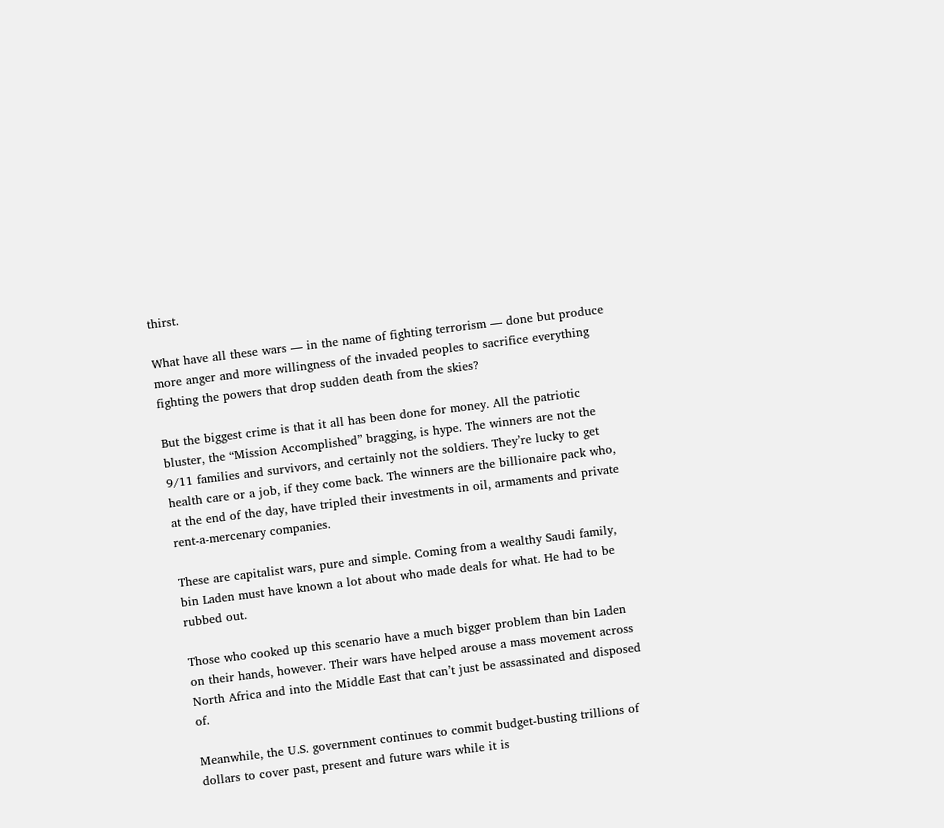thirst.

What have all these wars — in the name of fighting terrorism — done but produce more anger and more willingness of the invaded peoples to sacrifice everything fighting the powers that drop sudden death from the skies?

But the biggest crime is that it all has been done for money. All the patriotic bluster, the “Mission Accomplished” bragging, is hype. The winners are not the 9/11 families and survivors, and certainly not the soldiers. They’re lucky to get health care or a job, if they come back. The winners are the billionaire pack who, at the end of the day, have tripled their investments in oil, armaments and private rent-a-mercenary companies.

These are capitalist wars, pure and simple. Coming from a wealthy Saudi family, bin Laden must have known a lot about who made deals for what. He had to be rubbed out.

Those who cooked up this scenario have a much bigger problem than bin Laden on their hands, however. Their wars have helped arouse a mass movement across North Africa and into the Middle East that can’t just be assassinated and disposed of.

Meanwhile, the U.S. government continues to commit budget-busting trillions of dollars to cover past, present and future wars while it is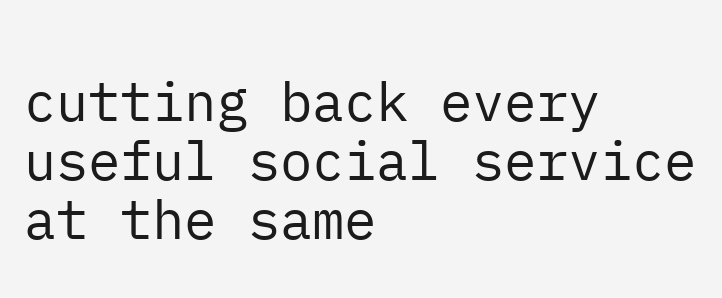cutting back every useful social service at the same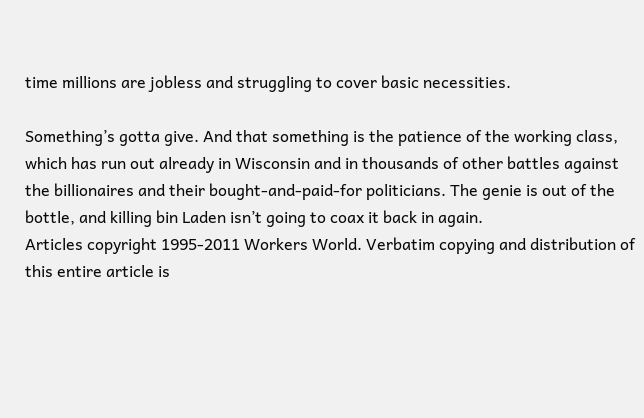time millions are jobless and struggling to cover basic necessities.

Something’s gotta give. And that something is the patience of the working class, which has run out already in Wisconsin and in thousands of other battles against the billionaires and their bought-and-paid-for politicians. The genie is out of the bottle, and killing bin Laden isn’t going to coax it back in again.
Articles copyright 1995-2011 Workers World. Verbatim copying and distribution of this entire article is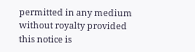permitted in any medium without royalty provided this notice is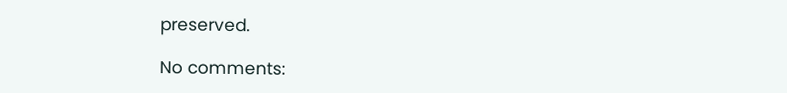preserved.

No comments: